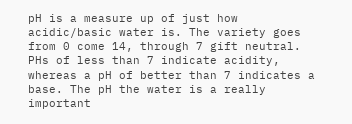pH is a measure up of just how acidic/basic water is. The variety goes from 0 come 14, through 7 gift neutral. PHs of less than 7 indicate acidity, whereas a pH of better than 7 indicates a base. The pH the water is a really important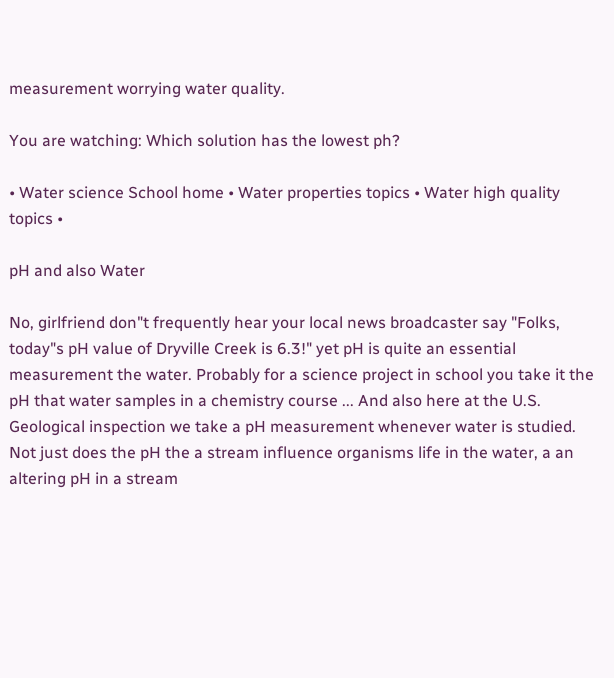measurement worrying water quality.

You are watching: Which solution has the lowest ph?

• Water science School home • Water properties topics • Water high quality topics •

pH and also Water

No, girlfriend don"t frequently hear your local news broadcaster say "Folks, today"s pH value of Dryville Creek is 6.3!" yet pH is quite an essential measurement the water. Probably for a science project in school you take it the pH that water samples in a chemistry course ... And also here at the U.S. Geological inspection we take a pH measurement whenever water is studied. Not just does the pH the a stream influence organisms life in the water, a an altering pH in a stream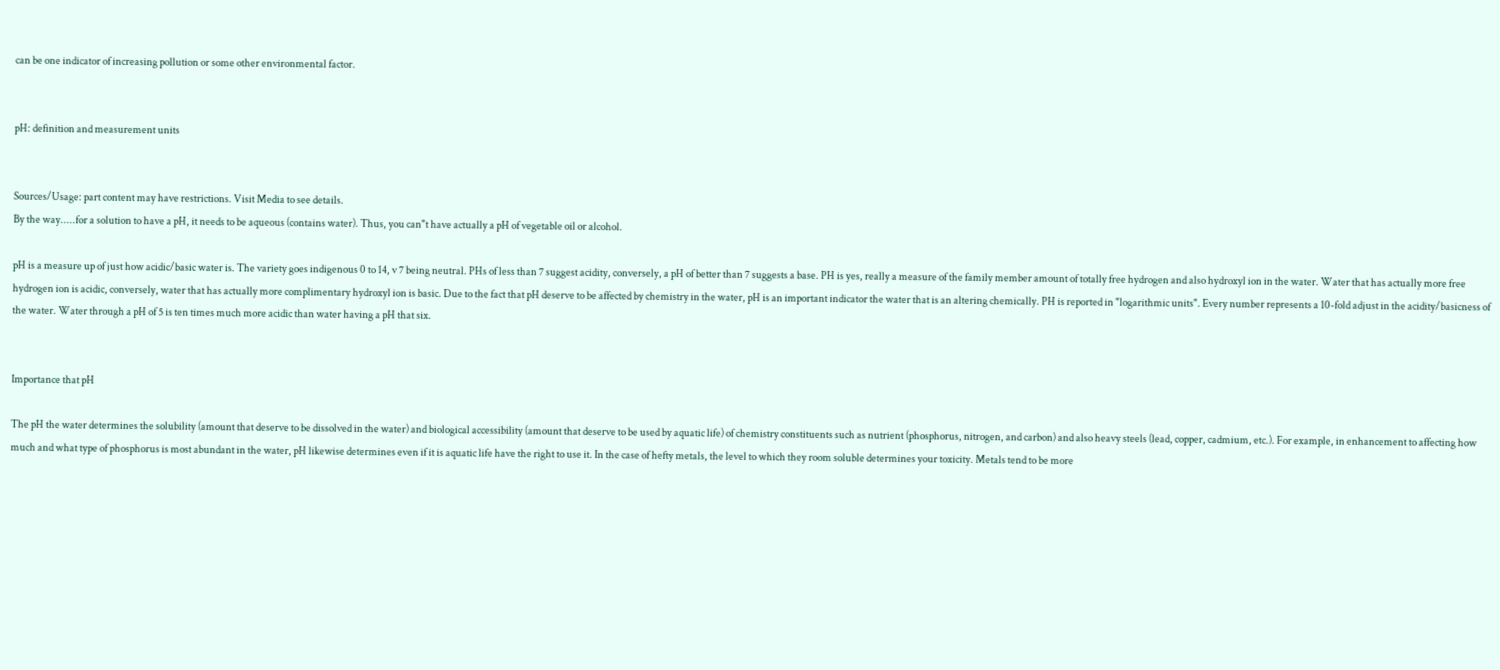can be one indicator of increasing pollution or some other environmental factor.


pH: definition and measurement units


Sources/Usage: part content may have restrictions. Visit Media to see details.
By the way.....for a solution to have a pH, it needs to be aqueous (contains water). Thus, you can"t have actually a pH of vegetable oil or alcohol.

pH is a measure up of just how acidic/basic water is. The variety goes indigenous 0 to 14, v 7 being neutral. PHs of less than 7 suggest acidity, conversely, a pH of better than 7 suggests a base. PH is yes, really a measure of the family member amount of totally free hydrogen and also hydroxyl ion in the water. Water that has actually more free hydrogen ion is acidic, conversely, water that has actually more complimentary hydroxyl ion is basic. Due to the fact that pH deserve to be affected by chemistry in the water, pH is an important indicator the water that is an altering chemically. PH is reported in "logarithmic units". Every number represents a 10-fold adjust in the acidity/basicness of the water. Water through a pH of 5 is ten times much more acidic than water having a pH that six.


Importance that pH

The pH the water determines the solubility (amount that deserve to be dissolved in the water) and biological accessibility (amount that deserve to be used by aquatic life) of chemistry constituents such as nutrient (phosphorus, nitrogen, and carbon) and also heavy steels (lead, copper, cadmium, etc.). For example, in enhancement to affecting how much and what type of phosphorus is most abundant in the water, pH likewise determines even if it is aquatic life have the right to use it. In the case of hefty metals, the level to which they room soluble determines your toxicity. Metals tend to be more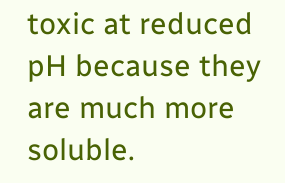toxic at reduced pH because they are much more soluble.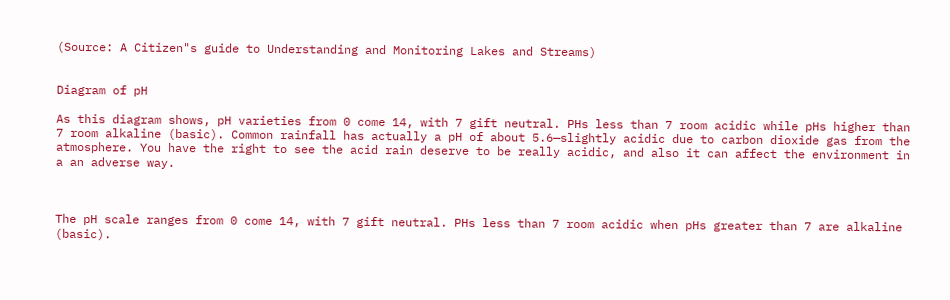(Source: A Citizen"s guide to Understanding and Monitoring Lakes and Streams)


Diagram of pH

As this diagram shows, pH varieties from 0 come 14, with 7 gift neutral. PHs less than 7 room acidic while pHs higher than 7 room alkaline (basic). Common rainfall has actually a pH of about 5.6—slightly acidic due to carbon dioxide gas from the atmosphere. You have the right to see the acid rain deserve to be really acidic, and also it can affect the environment in a an adverse way.



The pH scale ranges from 0 come 14, with 7 gift neutral. PHs less than 7 room acidic when pHs greater than 7 are alkaline (basic).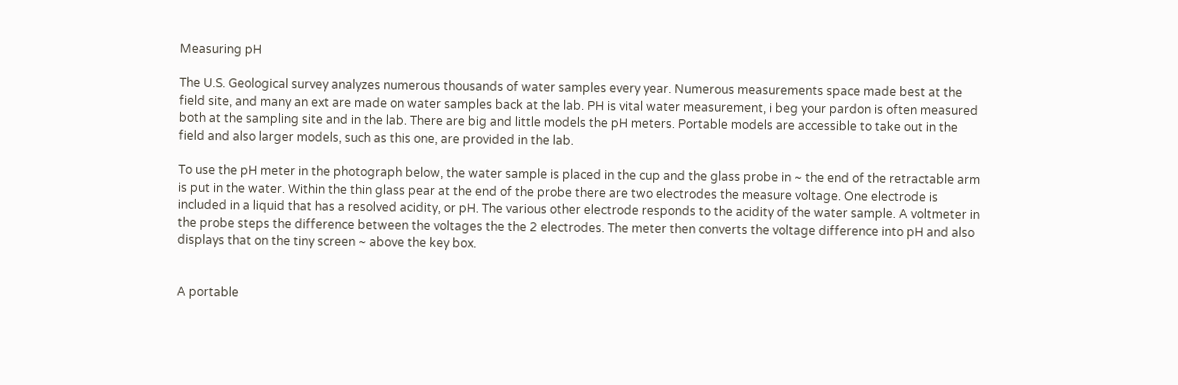Measuring pH

The U.S. Geological survey analyzes numerous thousands of water samples every year. Numerous measurements space made best at the field site, and many an ext are made on water samples back at the lab. PH is vital water measurement, i beg your pardon is often measured both at the sampling site and in the lab. There are big and little models the pH meters. Portable models are accessible to take out in the field and also larger models, such as this one, are provided in the lab.

To use the pH meter in the photograph below, the water sample is placed in the cup and the glass probe in ~ the end of the retractable arm is put in the water. Within the thin glass pear at the end of the probe there are two electrodes the measure voltage. One electrode is included in a liquid that has a resolved acidity, or pH. The various other electrode responds to the acidity of the water sample. A voltmeter in the probe steps the difference between the voltages the the 2 electrodes. The meter then converts the voltage difference into pH and also displays that on the tiny screen ~ above the key box.


A portable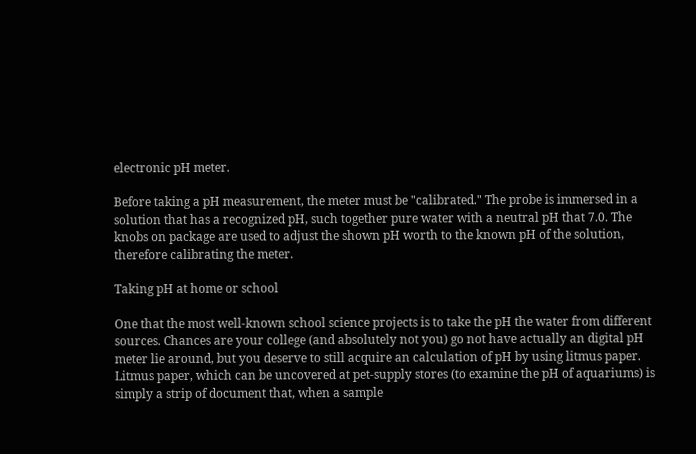electronic pH meter.

Before taking a pH measurement, the meter must be "calibrated." The probe is immersed in a solution that has a recognized pH, such together pure water with a neutral pH that 7.0. The knobs on package are used to adjust the shown pH worth to the known pH of the solution, therefore calibrating the meter.

Taking pH at home or school

One that the most well-known school science projects is to take the pH the water from different sources. Chances are your college (and absolutely not you) go not have actually an digital pH meter lie around, but you deserve to still acquire an calculation of pH by using litmus paper. Litmus paper, which can be uncovered at pet-supply stores (to examine the pH of aquariums) is simply a strip of document that, when a sample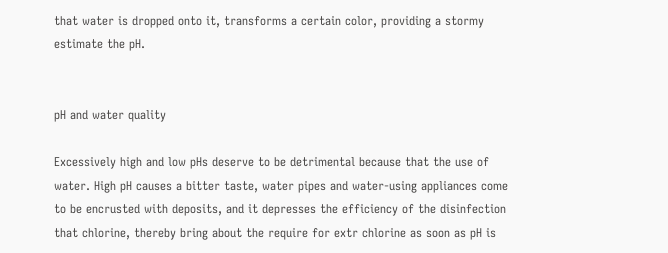that water is dropped onto it, transforms a certain color, providing a stormy estimate the pH.


pH and water quality

Excessively high and low pHs deserve to be detrimental because that the use of water. High pH causes a bitter taste, water pipes and water-using appliances come to be encrusted with deposits, and it depresses the efficiency of the disinfection that chlorine, thereby bring about the require for extr chlorine as soon as pH is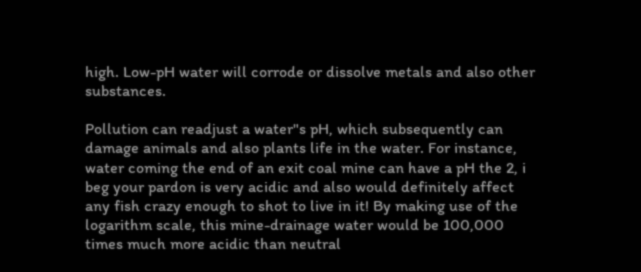high. Low-pH water will corrode or dissolve metals and also other substances.

Pollution can readjust a water"s pH, which subsequently can damage animals and also plants life in the water. For instance, water coming the end of an exit coal mine can have a pH the 2, i beg your pardon is very acidic and also would definitely affect any fish crazy enough to shot to live in it! By making use of the logarithm scale, this mine-drainage water would be 100,000 times much more acidic than neutral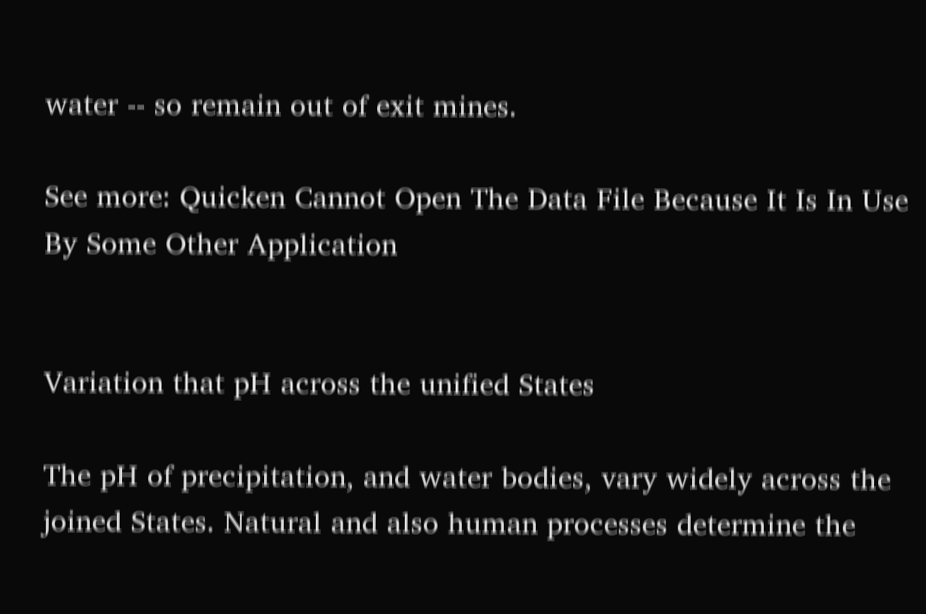water -- so remain out of exit mines.

See more: Quicken Cannot Open The Data File Because It Is In Use By Some Other Application


Variation that pH across the unified States

The pH of precipitation, and water bodies, vary widely across the joined States. Natural and also human processes determine the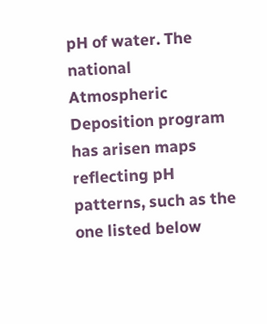pH of water. The national Atmospheric Deposition program has arisen maps reflecting pH patterns, such as the one listed below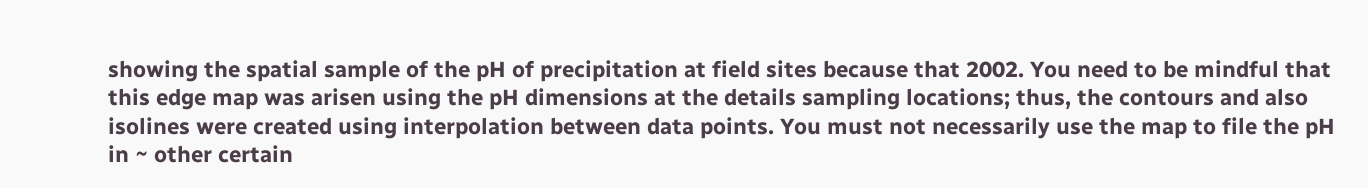showing the spatial sample of the pH of precipitation at field sites because that 2002. You need to be mindful that this edge map was arisen using the pH dimensions at the details sampling locations; thus, the contours and also isolines were created using interpolation between data points. You must not necessarily use the map to file the pH in ~ other certain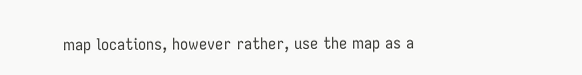map locations, however rather, use the map as a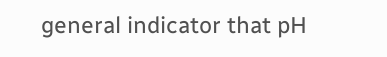general indicator that pH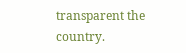transparent the country.